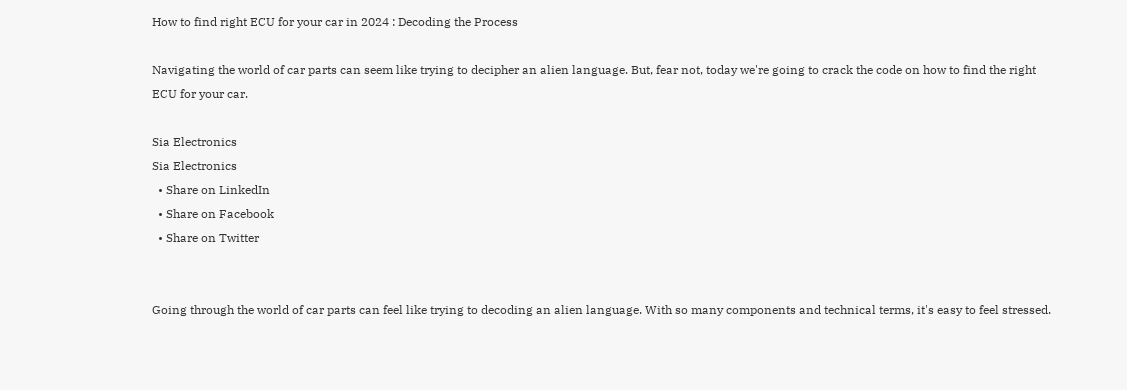How to find right ECU for your car in 2024 : Decoding the Process

Navigating the world of car parts can seem like trying to decipher an alien language. But, fear not, today we're going to crack the code on how to find the right ECU for your car.

Sia Electronics
Sia Electronics
  • Share on LinkedIn
  • Share on Facebook
  • Share on Twitter


Going through the world of car parts can feel like trying to decoding an alien language. With so many components and technical terms, it's easy to feel stressed.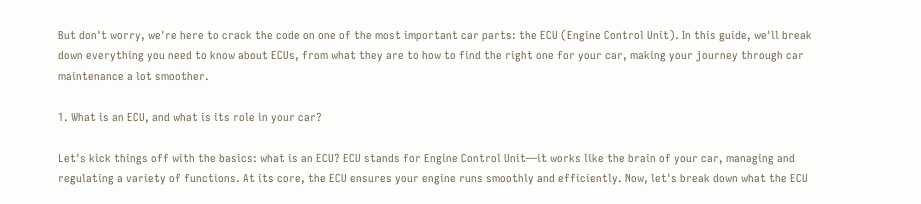But don't worry, we're here to crack the code on one of the most important car parts: the ECU (Engine Control Unit). In this guide, we'll break down everything you need to know about ECUs, from what they are to how to find the right one for your car, making your journey through car maintenance a lot smoother.

1. What is an ECU, and what is its role in your car?

Let's kick things off with the basics: what is an ECU? ECU stands for Engine Control Unit—it works like the brain of your car, managing and regulating a variety of functions. At its core, the ECU ensures your engine runs smoothly and efficiently. Now, let's break down what the ECU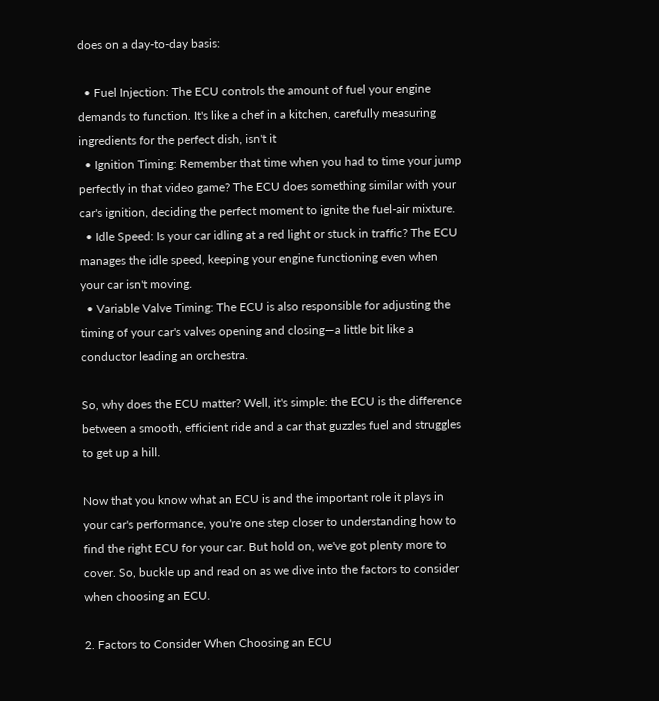does on a day-to-day basis:

  • Fuel Injection: The ECU controls the amount of fuel your engine demands to function. It's like a chef in a kitchen, carefully measuring ingredients for the perfect dish, isn't it
  • Ignition Timing: Remember that time when you had to time your jump perfectly in that video game? The ECU does something similar with your car's ignition, deciding the perfect moment to ignite the fuel-air mixture.
  • Idle Speed: Is your car idling at a red light or stuck in traffic? The ECU manages the idle speed, keeping your engine functioning even when your car isn't moving.
  • Variable Valve Timing: The ECU is also responsible for adjusting the timing of your car's valves opening and closing—a little bit like a conductor leading an orchestra.

So, why does the ECU matter? Well, it's simple: the ECU is the difference between a smooth, efficient ride and a car that guzzles fuel and struggles to get up a hill.

Now that you know what an ECU is and the important role it plays in your car's performance, you're one step closer to understanding how to find the right ECU for your car. But hold on, we've got plenty more to cover. So, buckle up and read on as we dive into the factors to consider when choosing an ECU.

2. Factors to Consider When Choosing an ECU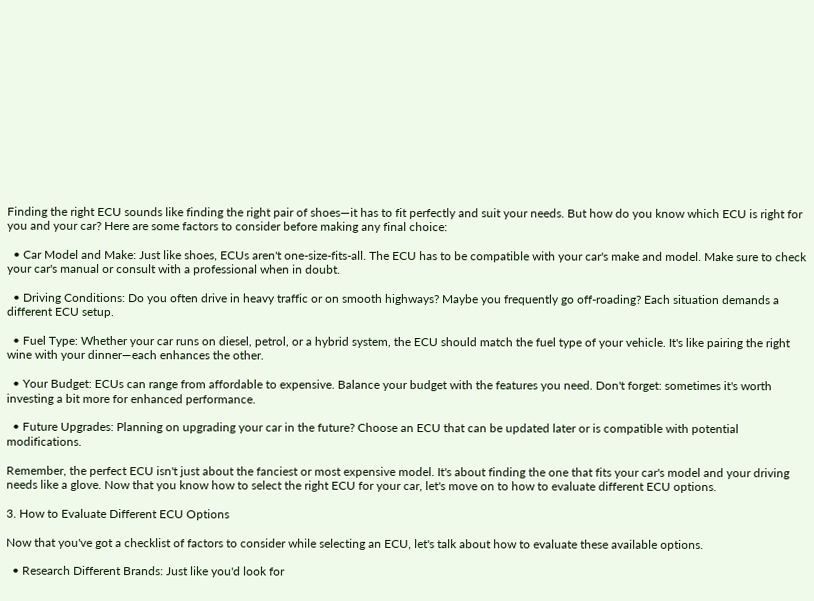Finding the right ECU sounds like finding the right pair of shoes—it has to fit perfectly and suit your needs. But how do you know which ECU is right for you and your car? Here are some factors to consider before making any final choice:

  • Car Model and Make: Just like shoes, ECUs aren't one-size-fits-all. The ECU has to be compatible with your car's make and model. Make sure to check your car's manual or consult with a professional when in doubt.

  • Driving Conditions: Do you often drive in heavy traffic or on smooth highways? Maybe you frequently go off-roading? Each situation demands a different ECU setup.

  • Fuel Type: Whether your car runs on diesel, petrol, or a hybrid system, the ECU should match the fuel type of your vehicle. It's like pairing the right wine with your dinner—each enhances the other.

  • Your Budget: ECUs can range from affordable to expensive. Balance your budget with the features you need. Don't forget: sometimes it's worth investing a bit more for enhanced performance.

  • Future Upgrades: Planning on upgrading your car in the future? Choose an ECU that can be updated later or is compatible with potential modifications.

Remember, the perfect ECU isn't just about the fanciest or most expensive model. It's about finding the one that fits your car's model and your driving needs like a glove. Now that you know how to select the right ECU for your car, let's move on to how to evaluate different ECU options.

3. How to Evaluate Different ECU Options

Now that you've got a checklist of factors to consider while selecting an ECU, let's talk about how to evaluate these available options.

  • Research Different Brands: Just like you'd look for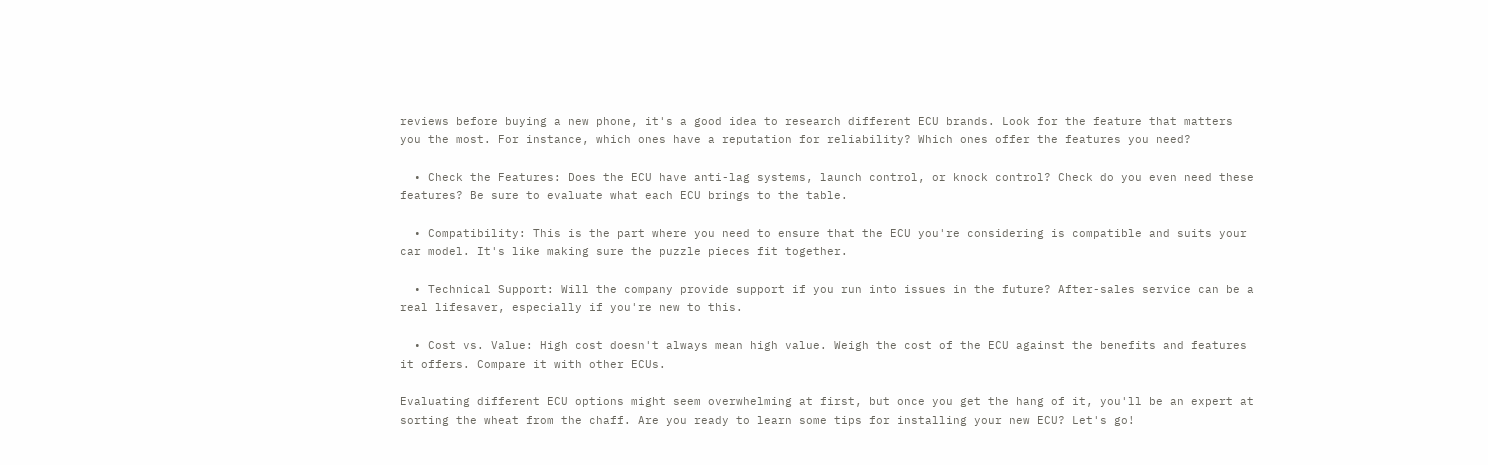reviews before buying a new phone, it's a good idea to research different ECU brands. Look for the feature that matters you the most. For instance, which ones have a reputation for reliability? Which ones offer the features you need?

  • Check the Features: Does the ECU have anti-lag systems, launch control, or knock control? Check do you even need these features? Be sure to evaluate what each ECU brings to the table.

  • Compatibility: This is the part where you need to ensure that the ECU you're considering is compatible and suits your car model. It's like making sure the puzzle pieces fit together.

  • Technical Support: Will the company provide support if you run into issues in the future? After-sales service can be a real lifesaver, especially if you're new to this.

  • Cost vs. Value: High cost doesn't always mean high value. Weigh the cost of the ECU against the benefits and features it offers. Compare it with other ECUs.

Evaluating different ECU options might seem overwhelming at first, but once you get the hang of it, you'll be an expert at sorting the wheat from the chaff. Are you ready to learn some tips for installing your new ECU? Let's go!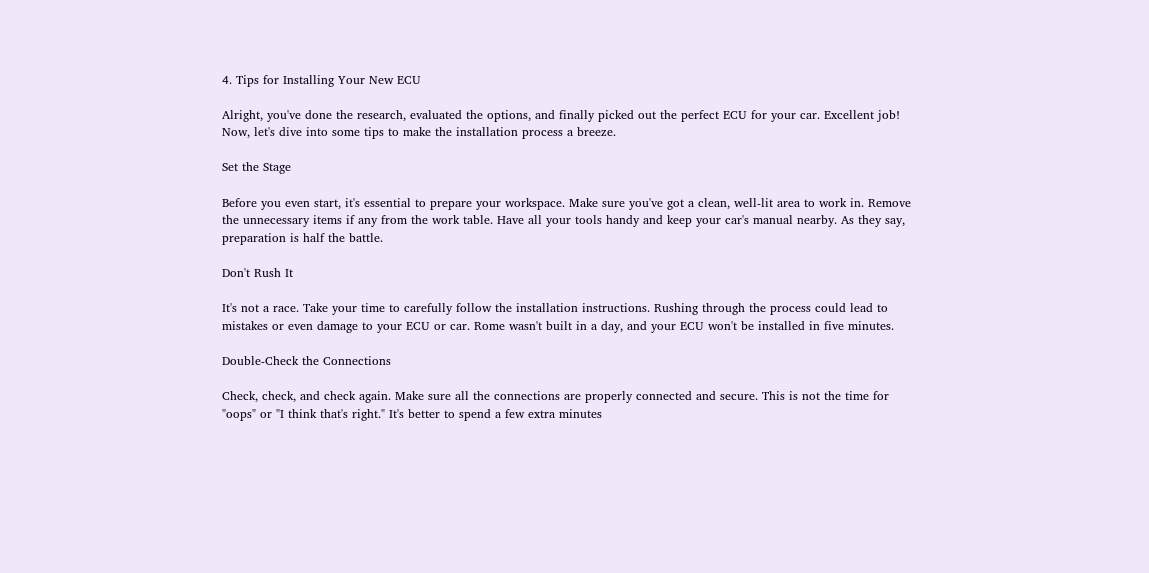4. Tips for Installing Your New ECU

Alright, you've done the research, evaluated the options, and finally picked out the perfect ECU for your car. Excellent job! Now, let's dive into some tips to make the installation process a breeze.

Set the Stage

Before you even start, it's essential to prepare your workspace. Make sure you've got a clean, well-lit area to work in. Remove the unnecessary items if any from the work table. Have all your tools handy and keep your car's manual nearby. As they say, preparation is half the battle.

Don't Rush It

It's not a race. Take your time to carefully follow the installation instructions. Rushing through the process could lead to mistakes or even damage to your ECU or car. Rome wasn't built in a day, and your ECU won't be installed in five minutes.

Double-Check the Connections

Check, check, and check again. Make sure all the connections are properly connected and secure. This is not the time for "oops" or "I think that's right." It's better to spend a few extra minutes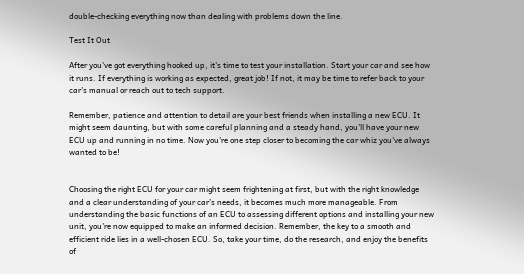double-checking everything now than dealing with problems down the line.

Test It Out

After you've got everything hooked up, it's time to test your installation. Start your car and see how it runs. If everything is working as expected, great job! If not, it may be time to refer back to your car's manual or reach out to tech support.

Remember, patience and attention to detail are your best friends when installing a new ECU. It might seem daunting, but with some careful planning and a steady hand, you'll have your new ECU up and running in no time. Now you're one step closer to becoming the car whiz you've always wanted to be!


Choosing the right ECU for your car might seem frightening at first, but with the right knowledge and a clear understanding of your car’s needs, it becomes much more manageable. From understanding the basic functions of an ECU to assessing different options and installing your new unit, you're now equipped to make an informed decision. Remember, the key to a smooth and efficient ride lies in a well-chosen ECU. So, take your time, do the research, and enjoy the benefits of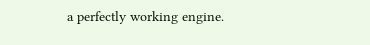a perfectly working engine.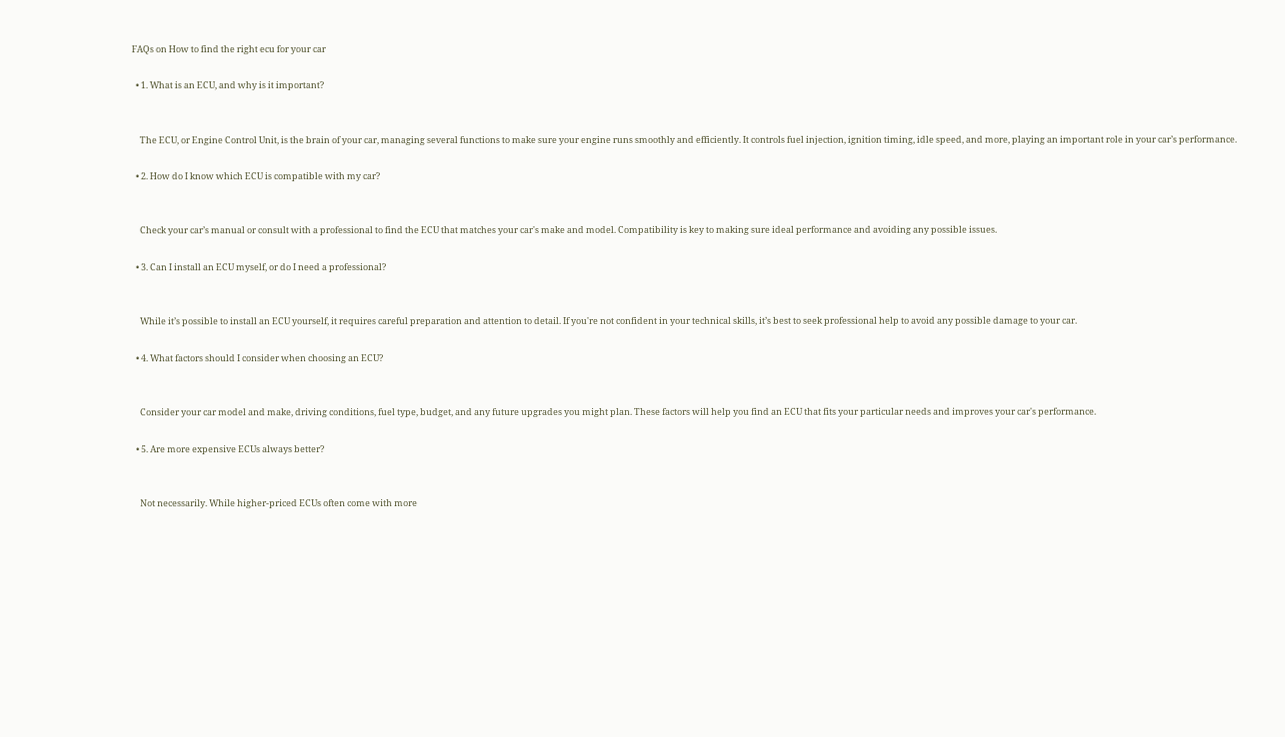FAQs on How to find the right ecu for your car

  • 1. What is an ECU, and why is it important?


    The ECU, or Engine Control Unit, is the brain of your car, managing several functions to make sure your engine runs smoothly and efficiently. It controls fuel injection, ignition timing, idle speed, and more, playing an important role in your car’s performance.

  • 2. How do I know which ECU is compatible with my car?


    Check your car’s manual or consult with a professional to find the ECU that matches your car's make and model. Compatibility is key to making sure ideal performance and avoiding any possible issues.

  • 3. Can I install an ECU myself, or do I need a professional?


    While it’s possible to install an ECU yourself, it requires careful preparation and attention to detail. If you're not confident in your technical skills, it’s best to seek professional help to avoid any possible damage to your car.

  • 4. What factors should I consider when choosing an ECU?


    Consider your car model and make, driving conditions, fuel type, budget, and any future upgrades you might plan. These factors will help you find an ECU that fits your particular needs and improves your car's performance.

  • 5. Are more expensive ECUs always better?


    Not necessarily. While higher-priced ECUs often come with more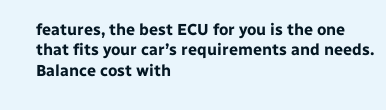features, the best ECU for you is the one that fits your car’s requirements and needs. Balance cost with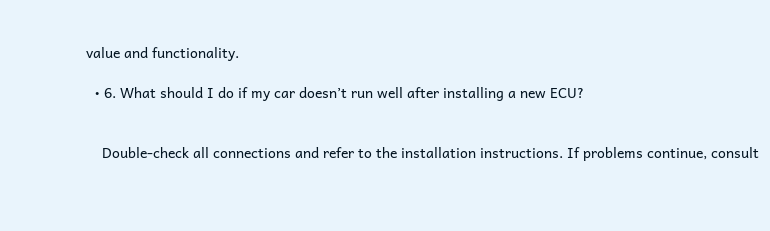value and functionality.

  • 6. What should I do if my car doesn’t run well after installing a new ECU?


    Double-check all connections and refer to the installation instructions. If problems continue, consult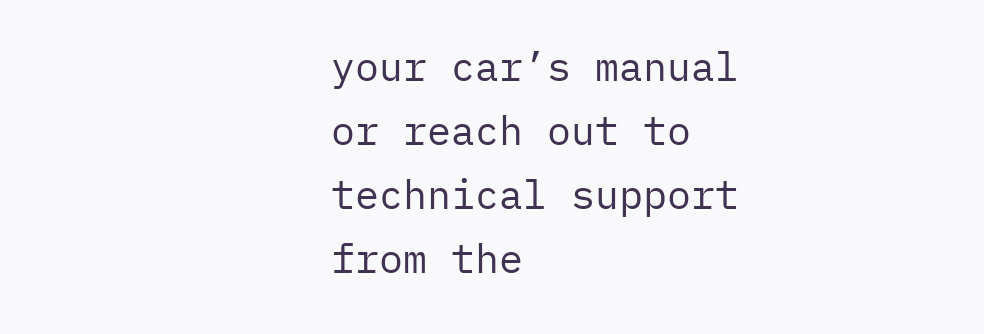your car’s manual or reach out to technical support from the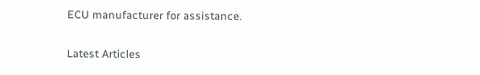ECU manufacturer for assistance.

Latest Articles